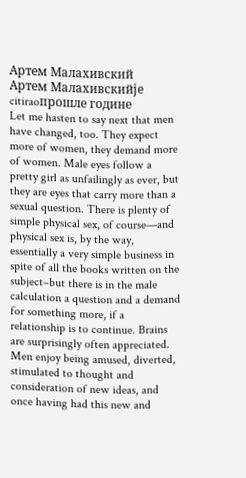Артем Малахивский
Артем Малахивскийje citiraoпрошле године
Let me hasten to say next that men have changed, too. They expect more of women, they demand more of women. Male eyes follow a pretty girl as unfailingly as ever, but they are eyes that carry more than a sexual question. There is plenty of simple physical sex, of course—and physical sex is, by the way, essentially a very simple business in spite of all the books written on the subject–but there is in the male calculation a question and a demand for something more, if a relationship is to continue. Brains are surprisingly often appreciated. Men enjoy being amused, diverted, stimulated to thought and consideration of new ideas, and once having had this new and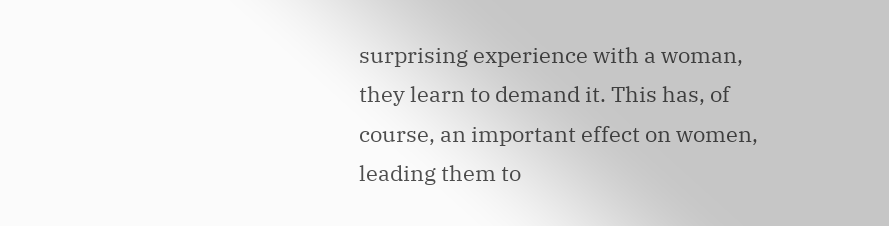surprising experience with a woman, they learn to demand it. This has, of course, an important effect on women, leading them to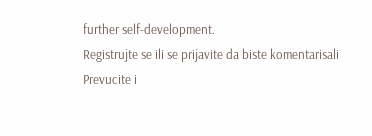further self-development.
Registrujte se ili se prijavite da biste komentarisali
Prevucite i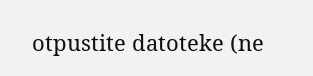otpustite datoteke (ne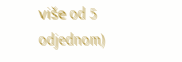više od 5 odjednom)